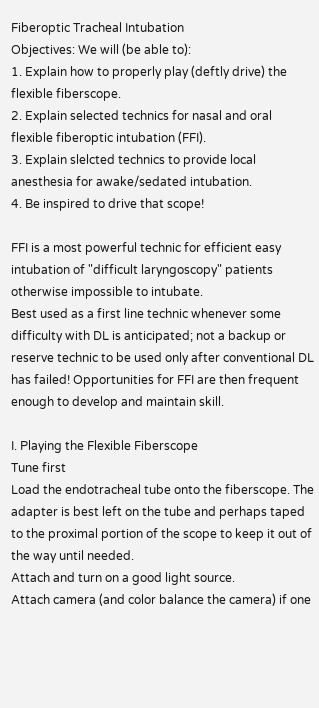Fiberoptic Tracheal Intubation
Objectives: We will (be able to):
1. Explain how to properly play (deftly drive) the flexible fiberscope.
2. Explain selected technics for nasal and oral flexible fiberoptic intubation (FFI).
3. Explain slelcted technics to provide local anesthesia for awake/sedated intubation.
4. Be inspired to drive that scope!

FFI is a most powerful technic for efficient easy intubation of "difficult laryngoscopy" patients otherwise impossible to intubate.
Best used as a first line technic whenever some difficulty with DL is anticipated; not a backup or reserve technic to be used only after conventional DL has failed! Opportunities for FFI are then frequent enough to develop and maintain skill.

I. Playing the Flexible Fiberscope
Tune first
Load the endotracheal tube onto the fiberscope. The adapter is best left on the tube and perhaps taped to the proximal portion of the scope to keep it out of the way until needed.
Attach and turn on a good light source.
Attach camera (and color balance the camera) if one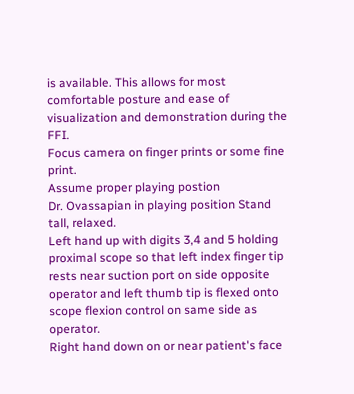is available. This allows for most comfortable posture and ease of visualization and demonstration during the FFI.
Focus camera on finger prints or some fine print.
Assume proper playing postion
Dr. Ovassapian in playing position Stand tall, relaxed.
Left hand up with digits 3,4 and 5 holding proximal scope so that left index finger tip rests near suction port on side opposite operator and left thumb tip is flexed onto scope flexion control on same side as operator.
Right hand down on or near patient's face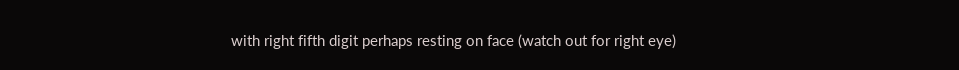with right fifth digit perhaps resting on face (watch out for right eye)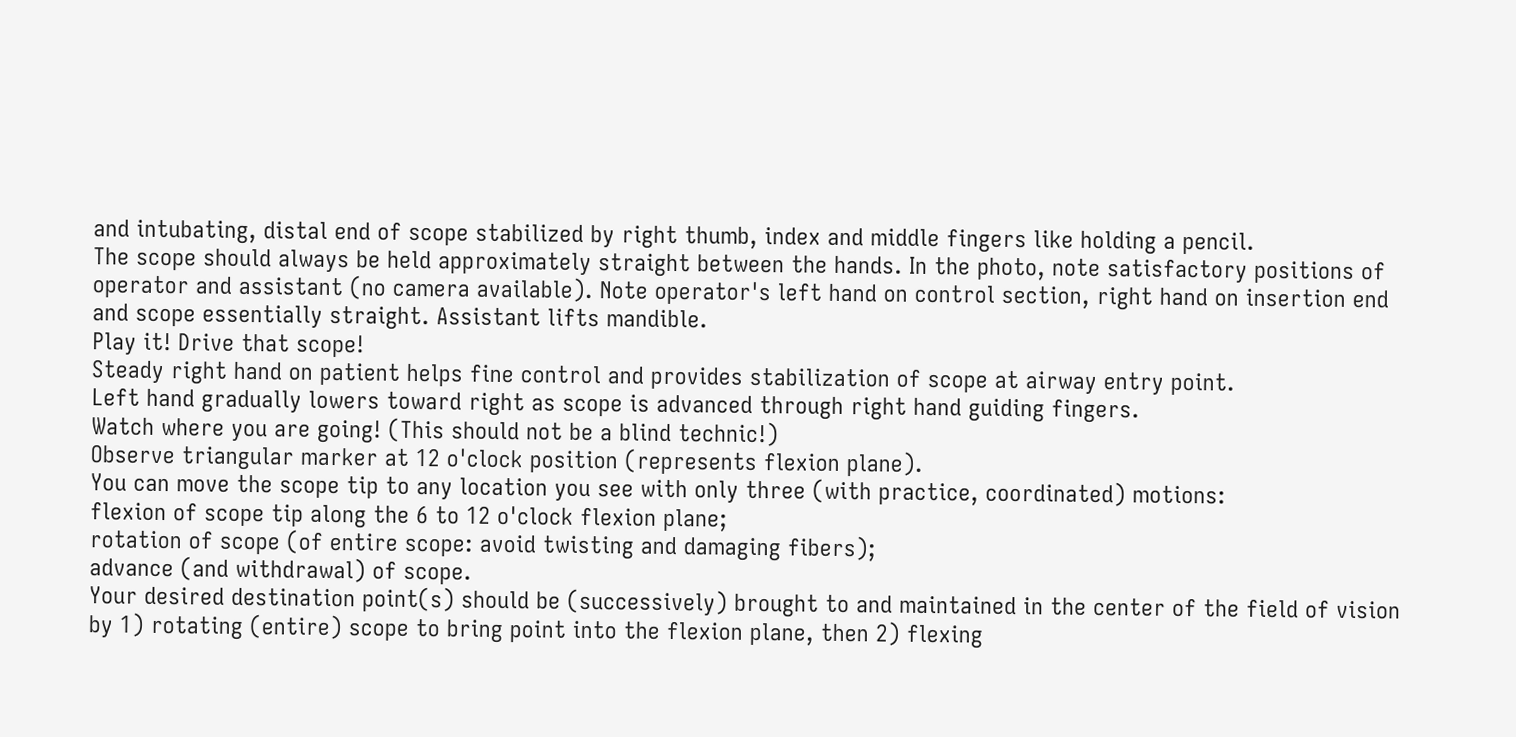and intubating, distal end of scope stabilized by right thumb, index and middle fingers like holding a pencil.
The scope should always be held approximately straight between the hands. In the photo, note satisfactory positions of operator and assistant (no camera available). Note operator's left hand on control section, right hand on insertion end and scope essentially straight. Assistant lifts mandible.
Play it! Drive that scope!
Steady right hand on patient helps fine control and provides stabilization of scope at airway entry point.
Left hand gradually lowers toward right as scope is advanced through right hand guiding fingers.
Watch where you are going! (This should not be a blind technic!)
Observe triangular marker at 12 o'clock position (represents flexion plane).
You can move the scope tip to any location you see with only three (with practice, coordinated) motions:
flexion of scope tip along the 6 to 12 o'clock flexion plane;
rotation of scope (of entire scope: avoid twisting and damaging fibers);
advance (and withdrawal) of scope.
Your desired destination point(s) should be (successively) brought to and maintained in the center of the field of vision by 1) rotating (entire) scope to bring point into the flexion plane, then 2) flexing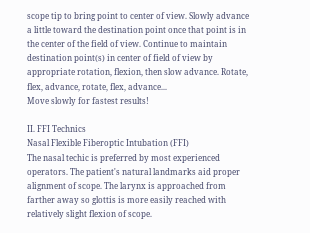scope tip to bring point to center of view. Slowly advance a little toward the destination point once that point is in the center of the field of view. Continue to maintain destination point(s) in center of field of view by appropriate rotation, flexion, then slow advance. Rotate, flex, advance, rotate, flex, advance...
Move slowly for fastest results!

II. FFI Technics
Nasal Flexible Fiberoptic Intubation (FFI)
The nasal techic is preferred by most experienced operators. The patient's natural landmarks aid proper alignment of scope. The larynx is approached from farther away so glottis is more easily reached with relatively slight flexion of scope.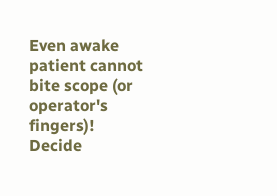Even awake patient cannot bite scope (or operator's fingers)!
Decide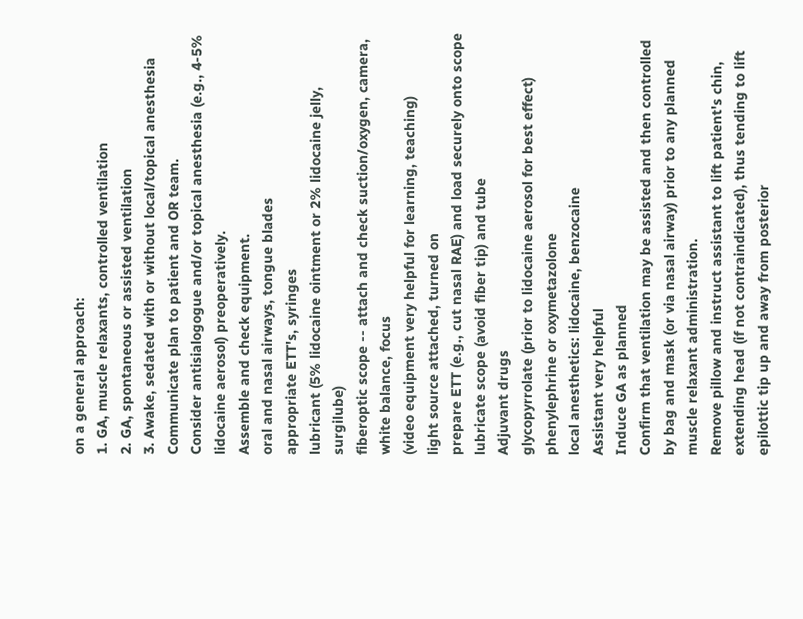on a general approach:
1. GA, muscle relaxants, controlled ventilation
2. GA, spontaneous or assisted ventilation
3. Awake, sedated with or without local/topical anesthesia
Communicate plan to patient and OR team.
Consider antisialogogue and/or topical anesthesia (e.g., 4-5% lidocaine aerosol) preoperatively.
Assemble and check equipment.
oral and nasal airways, tongue blades
appropriate ETT's, syringes
lubricant (5% lidocaine ointment or 2% lidocaine jelly, surgilube)
fiberoptic scope -- attach and check suction/oxygen, camera, white balance, focus
(video equipment very helpful for learning, teaching)
light source attached, turned on
prepare ETT (e.g., cut nasal RAE) and load securely onto scope
lubricate scope (avoid fiber tip) and tube
Adjuvant drugs
glycopyrrolate (prior to lidocaine aerosol for best effect)
phenylephrine or oxymetazolone
local anesthetics: lidocaine, benzocaine
Assistant very helpful
Induce GA as planned
Confirm that ventilation may be assisted and then controlled by bag and mask (or via nasal airway) prior to any planned muscle relaxant administration.
Remove pillow and instruct assistant to lift patient's chin, extending head (if not contraindicated), thus tending to lift epilottic tip up and away from posterior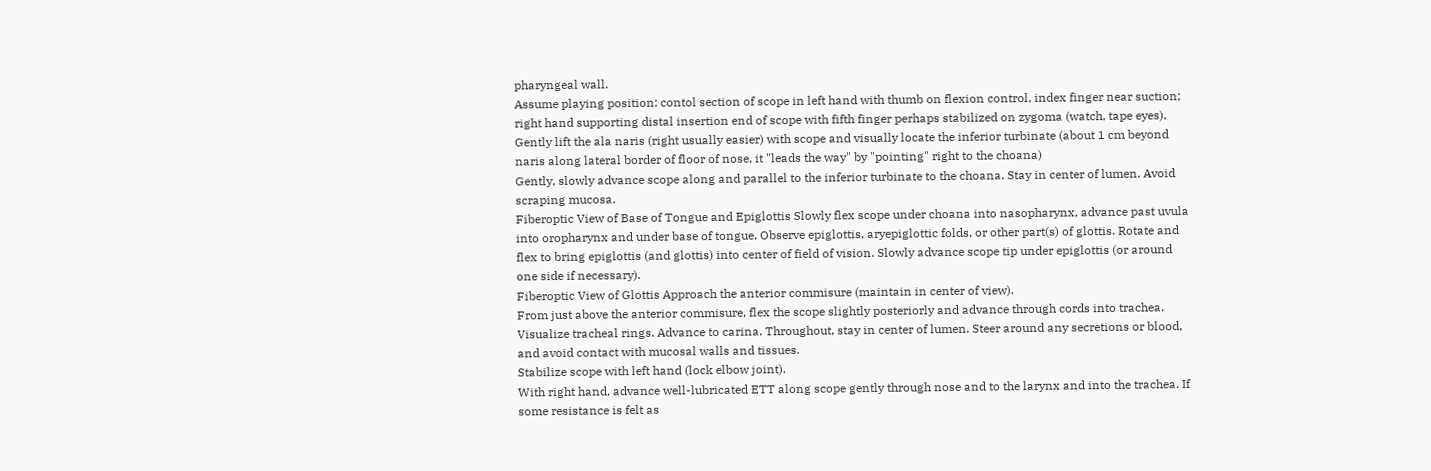pharyngeal wall.
Assume playing position: contol section of scope in left hand with thumb on flexion control, index finger near suction; right hand supporting distal insertion end of scope with fifth finger perhaps stabilized on zygoma (watch, tape eyes).
Gently lift the ala naris (right usually easier) with scope and visually locate the inferior turbinate (about 1 cm beyond naris along lateral border of floor of nose, it "leads the way" by "pointing" right to the choana)
Gently, slowly advance scope along and parallel to the inferior turbinate to the choana. Stay in center of lumen. Avoid scraping mucosa.
Fiberoptic View of Base of Tongue and Epiglottis Slowly flex scope under choana into nasopharynx, advance past uvula into oropharynx and under base of tongue. Observe epiglottis, aryepiglottic folds, or other part(s) of glottis. Rotate and flex to bring epiglottis (and glottis) into center of field of vision. Slowly advance scope tip under epiglottis (or around one side if necessary).
Fiberoptic View of Glottis Approach the anterior commisure (maintain in center of view).
From just above the anterior commisure, flex the scope slightly posteriorly and advance through cords into trachea. Visualize tracheal rings. Advance to carina. Throughout, stay in center of lumen. Steer around any secretions or blood, and avoid contact with mucosal walls and tissues.
Stabilize scope with left hand (lock elbow joint).
With right hand, advance well-lubricated ETT along scope gently through nose and to the larynx and into the trachea. If some resistance is felt as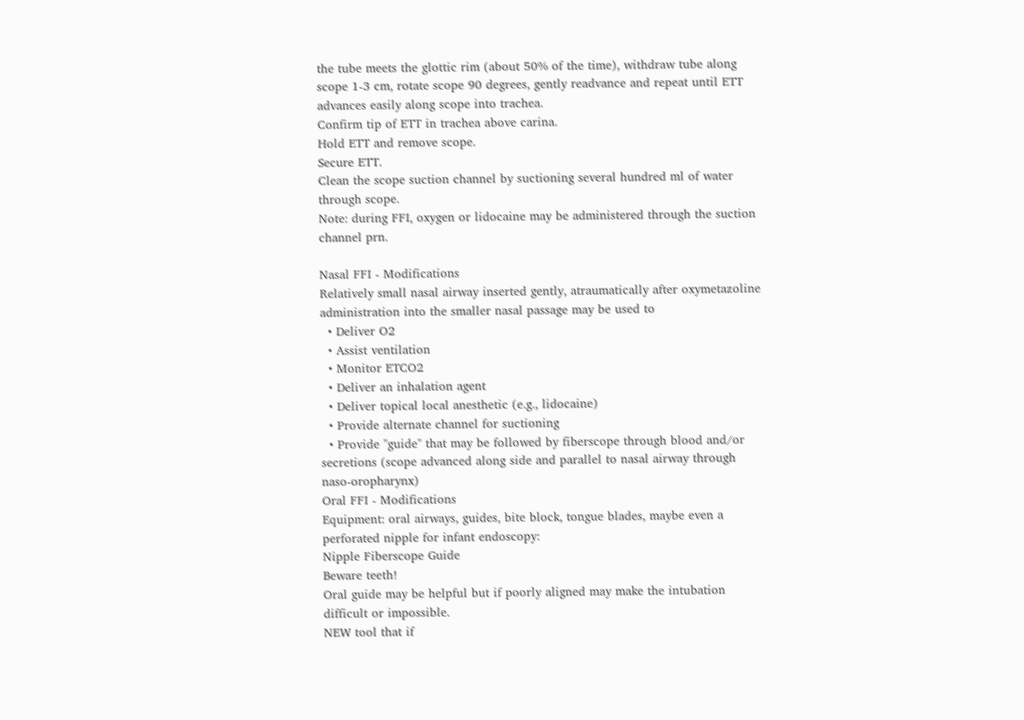the tube meets the glottic rim (about 50% of the time), withdraw tube along scope 1-3 cm, rotate scope 90 degrees, gently readvance and repeat until ETT advances easily along scope into trachea.
Confirm tip of ETT in trachea above carina.
Hold ETT and remove scope.
Secure ETT.
Clean the scope suction channel by suctioning several hundred ml of water through scope.
Note: during FFI, oxygen or lidocaine may be administered through the suction channel prn.

Nasal FFI - Modifications
Relatively small nasal airway inserted gently, atraumatically after oxymetazoline administration into the smaller nasal passage may be used to
  • Deliver O2
  • Assist ventilation
  • Monitor ETCO2
  • Deliver an inhalation agent
  • Deliver topical local anesthetic (e.g., lidocaine)
  • Provide alternate channel for suctioning
  • Provide "guide" that may be followed by fiberscope through blood and/or secretions (scope advanced along side and parallel to nasal airway through naso-oropharynx)
Oral FFI - Modifications
Equipment: oral airways, guides, bite block, tongue blades, maybe even a perforated nipple for infant endoscopy:
Nipple Fiberscope Guide
Beware teeth!
Oral guide may be helpful but if poorly aligned may make the intubation difficult or impossible.
NEW tool that if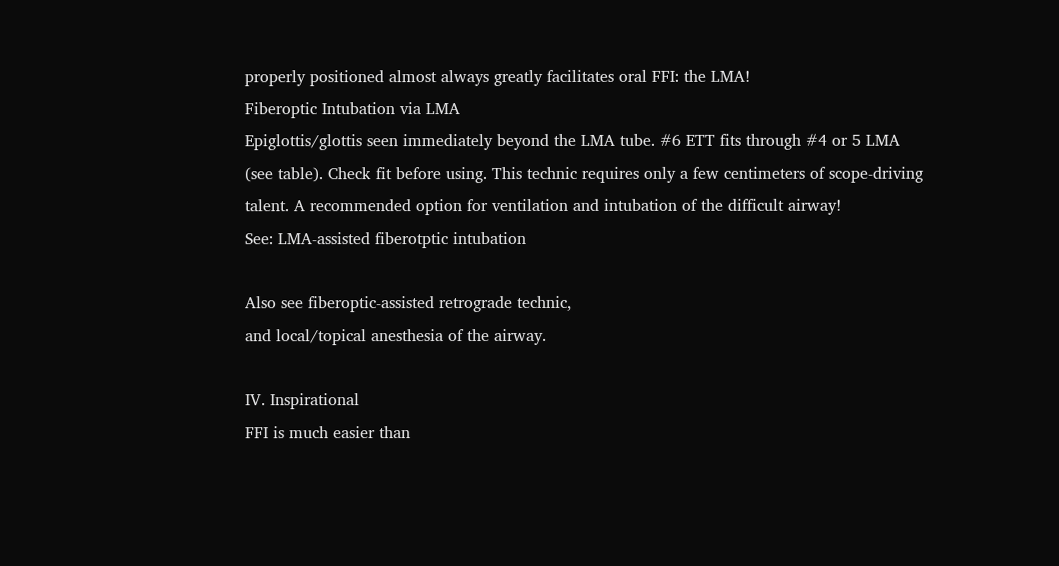properly positioned almost always greatly facilitates oral FFI: the LMA!
Fiberoptic Intubation via LMA
Epiglottis/glottis seen immediately beyond the LMA tube. #6 ETT fits through #4 or 5 LMA (see table). Check fit before using. This technic requires only a few centimeters of scope-driving talent. A recommended option for ventilation and intubation of the difficult airway!
See: LMA-assisted fiberotptic intubation

Also see fiberoptic-assisted retrograde technic,
and local/topical anesthesia of the airway.

IV. Inspirational
FFI is much easier than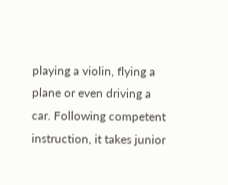playing a violin, flying a plane or even driving a car. Following competent instruction, it takes junior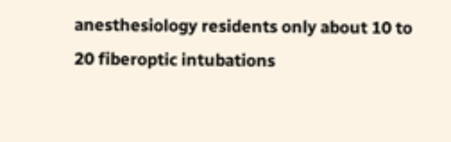anesthesiology residents only about 10 to 20 fiberoptic intubations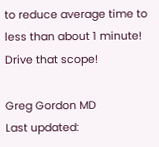to reduce average time to less than about 1 minute! Drive that scope!

Greg Gordon MD
Last updated: